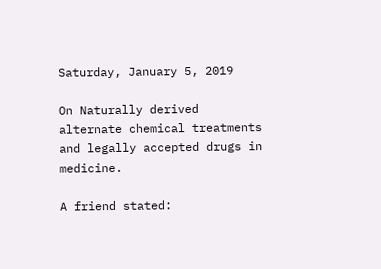Saturday, January 5, 2019

On Naturally derived alternate chemical treatments and legally accepted drugs in medicine.

A friend stated: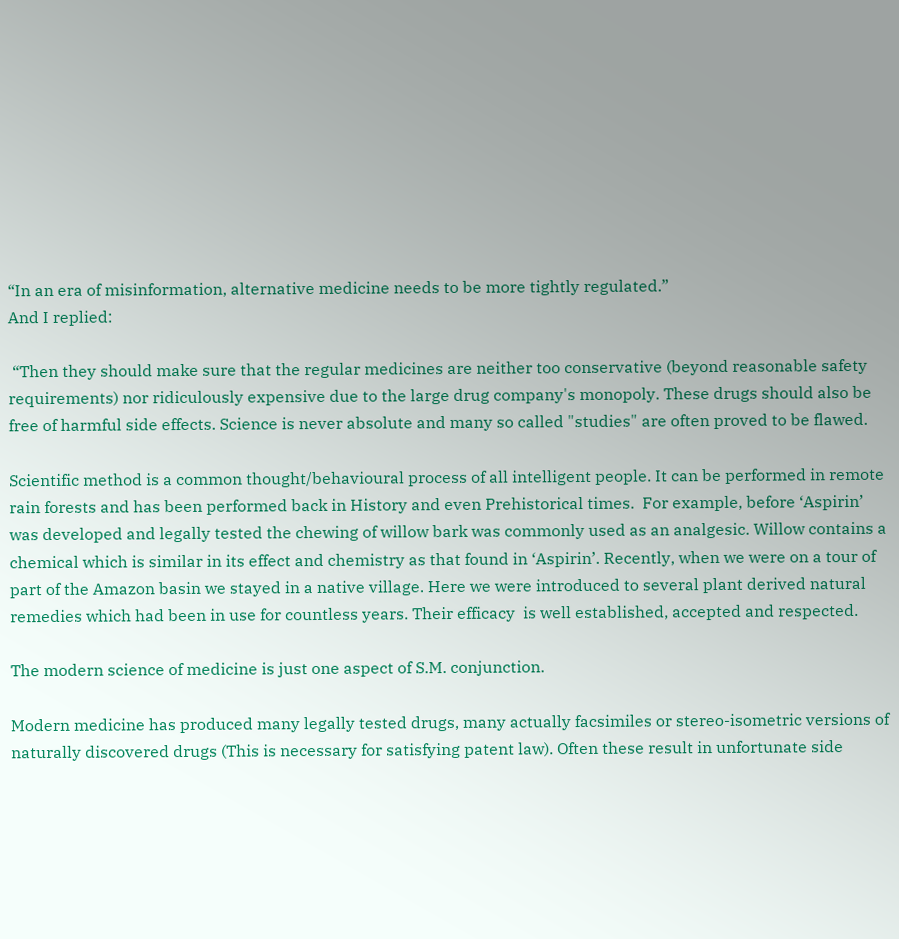“In an era of misinformation, alternative medicine needs to be more tightly regulated.”
And I replied:

 “Then they should make sure that the regular medicines are neither too conservative (beyond reasonable safety requirements) nor ridiculously expensive due to the large drug company's monopoly. These drugs should also be free of harmful side effects. Science is never absolute and many so called "studies" are often proved to be flawed.

Scientific method is a common thought/behavioural process of all intelligent people. It can be performed in remote rain forests and has been performed back in History and even Prehistorical times.  For example, before ‘Aspirin’ was developed and legally tested the chewing of willow bark was commonly used as an analgesic. Willow contains a chemical which is similar in its effect and chemistry as that found in ‘Aspirin’. Recently, when we were on a tour of part of the Amazon basin we stayed in a native village. Here we were introduced to several plant derived natural remedies which had been in use for countless years. Their efficacy  is well established, accepted and respected.

The modern science of medicine is just one aspect of S.M. conjunction.

Modern medicine has produced many legally tested drugs, many actually facsimiles or stereo-isometric versions of naturally discovered drugs (This is necessary for satisfying patent law). Often these result in unfortunate side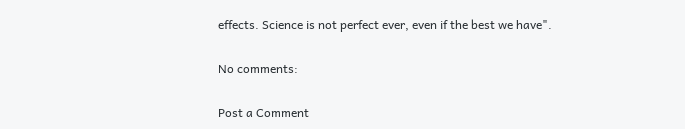effects. Science is not perfect ever, even if the best we have".

No comments:

Post a Comment